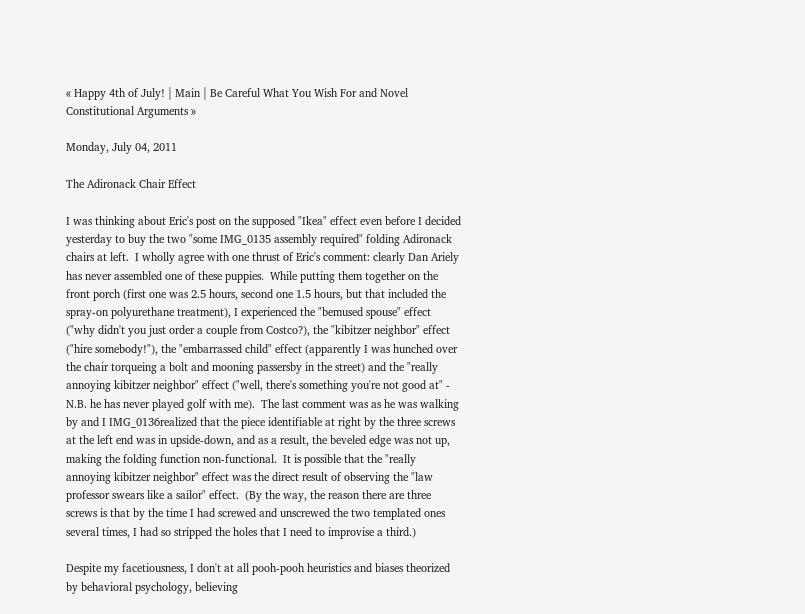« Happy 4th of July! | Main | Be Careful What You Wish For and Novel Constitutional Arguments »

Monday, July 04, 2011

The Adironack Chair Effect

I was thinking about Eric's post on the supposed "Ikea" effect even before I decided yesterday to buy the two "some IMG_0135 assembly required" folding Adironack chairs at left.  I wholly agree with one thrust of Eric's comment: clearly Dan Ariely has never assembled one of these puppies.  While putting them together on the front porch (first one was 2.5 hours, second one 1.5 hours, but that included the spray-on polyurethane treatment), I experienced the "bemused spouse" effect ("why didn't you just order a couple from Costco?), the "kibitzer neighbor" effect ("hire somebody!"), the "embarrassed child" effect (apparently I was hunched over the chair torqueing a bolt and mooning passersby in the street) and the "really annoying kibitzer neighbor" effect ("well, there's something you're not good at" - N.B. he has never played golf with me).  The last comment was as he was walking by and I IMG_0136realized that the piece identifiable at right by the three screws at the left end was in upside-down, and as a result, the beveled edge was not up, making the folding function non-functional.  It is possible that the "really annoying kibitzer neighbor" effect was the direct result of observing the "law professor swears like a sailor" effect.  (By the way, the reason there are three screws is that by the time I had screwed and unscrewed the two templated ones several times, I had so stripped the holes that I need to improvise a third.)

Despite my facetiousness, I don't at all pooh-pooh heuristics and biases theorized by behavioral psychology, believing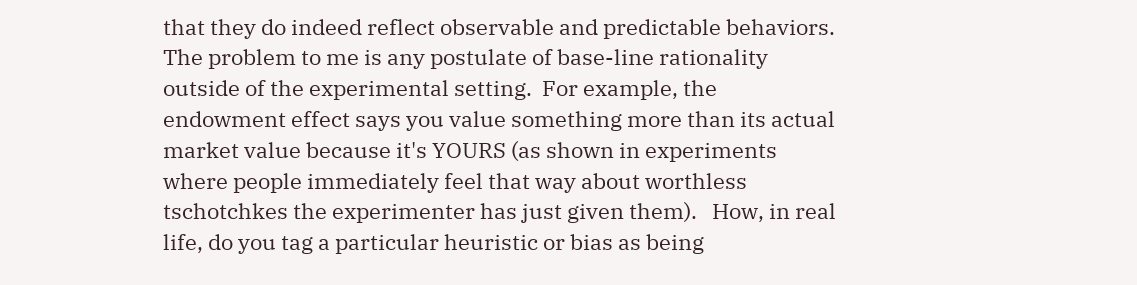that they do indeed reflect observable and predictable behaviors.  The problem to me is any postulate of base-line rationality outside of the experimental setting.  For example, the endowment effect says you value something more than its actual market value because it's YOURS (as shown in experiments where people immediately feel that way about worthless tschotchkes the experimenter has just given them).   How, in real life, do you tag a particular heuristic or bias as being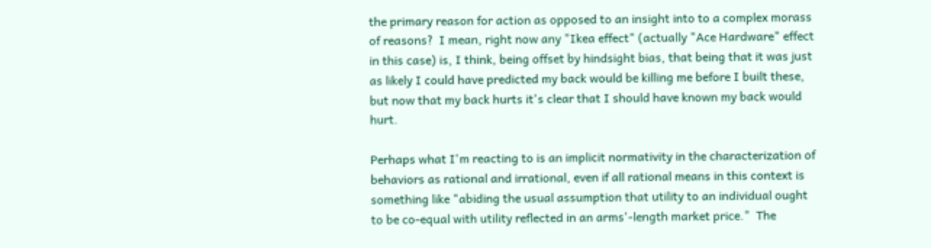the primary reason for action as opposed to an insight into to a complex morass of reasons?  I mean, right now any "Ikea effect" (actually "Ace Hardware" effect in this case) is, I think, being offset by hindsight bias, that being that it was just as likely I could have predicted my back would be killing me before I built these, but now that my back hurts it's clear that I should have known my back would hurt.

Perhaps what I'm reacting to is an implicit normativity in the characterization of behaviors as rational and irrational, even if all rational means in this context is something like "abiding the usual assumption that utility to an individual ought to be co-equal with utility reflected in an arms'-length market price."  The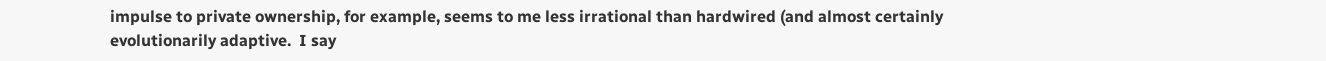impulse to private ownership, for example, seems to me less irrational than hardwired (and almost certainly evolutionarily adaptive.  I say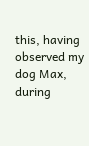this, having observed my dog Max, during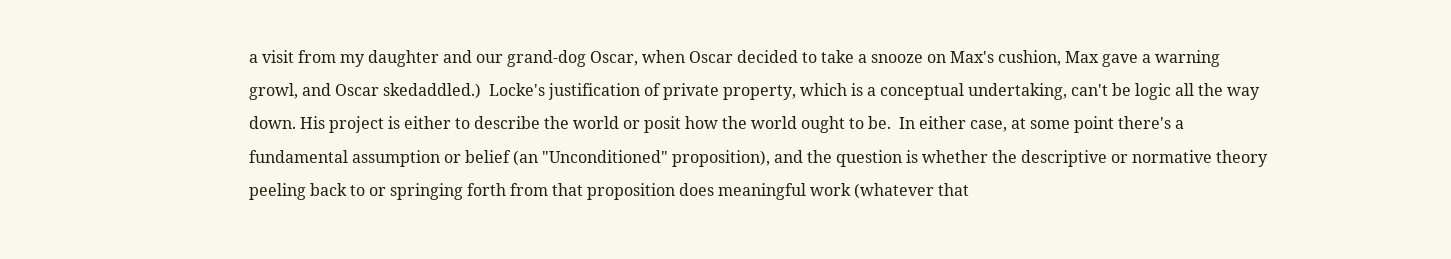a visit from my daughter and our grand-dog Oscar, when Oscar decided to take a snooze on Max's cushion, Max gave a warning growl, and Oscar skedaddled.)  Locke's justification of private property, which is a conceptual undertaking, can't be logic all the way down. His project is either to describe the world or posit how the world ought to be.  In either case, at some point there's a fundamental assumption or belief (an "Unconditioned" proposition), and the question is whether the descriptive or normative theory peeling back to or springing forth from that proposition does meaningful work (whatever that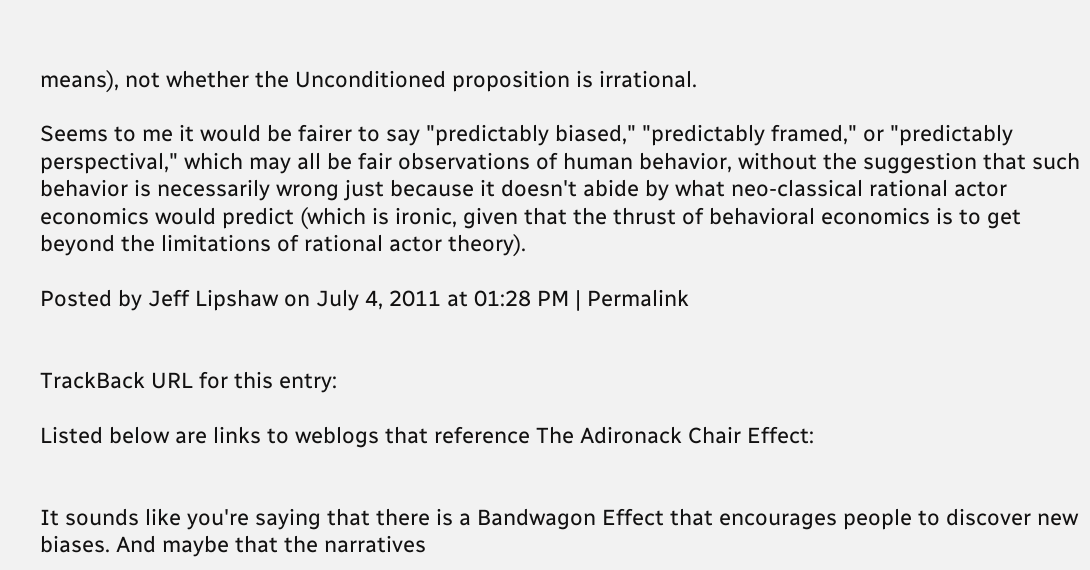means), not whether the Unconditioned proposition is irrational.

Seems to me it would be fairer to say "predictably biased," "predictably framed," or "predictably perspectival," which may all be fair observations of human behavior, without the suggestion that such behavior is necessarily wrong just because it doesn't abide by what neo-classical rational actor economics would predict (which is ironic, given that the thrust of behavioral economics is to get beyond the limitations of rational actor theory).

Posted by Jeff Lipshaw on July 4, 2011 at 01:28 PM | Permalink


TrackBack URL for this entry:

Listed below are links to weblogs that reference The Adironack Chair Effect:


It sounds like you're saying that there is a Bandwagon Effect that encourages people to discover new biases. And maybe that the narratives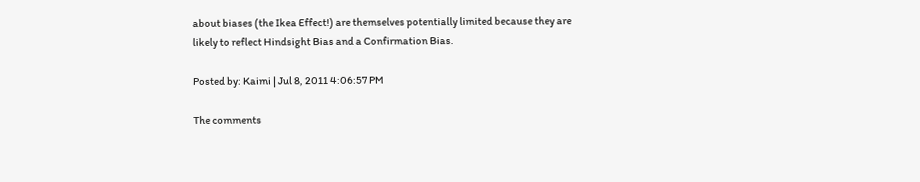about biases (the Ikea Effect!) are themselves potentially limited because they are likely to reflect Hindsight Bias and a Confirmation Bias.

Posted by: Kaimi | Jul 8, 2011 4:06:57 PM

The comments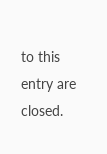to this entry are closed.